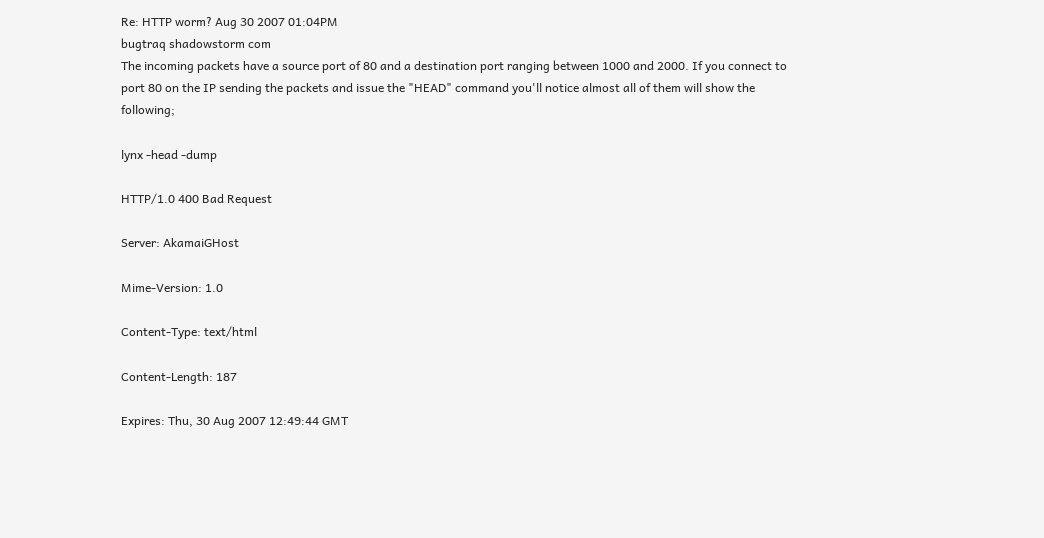Re: HTTP worm? Aug 30 2007 01:04PM
bugtraq shadowstorm com
The incoming packets have a source port of 80 and a destination port ranging between 1000 and 2000. If you connect to port 80 on the IP sending the packets and issue the "HEAD" command you'll notice almost all of them will show the following;

lynx -head -dump

HTTP/1.0 400 Bad Request

Server: AkamaiGHost

Mime-Version: 1.0

Content-Type: text/html

Content-Length: 187

Expires: Thu, 30 Aug 2007 12:49:44 GMT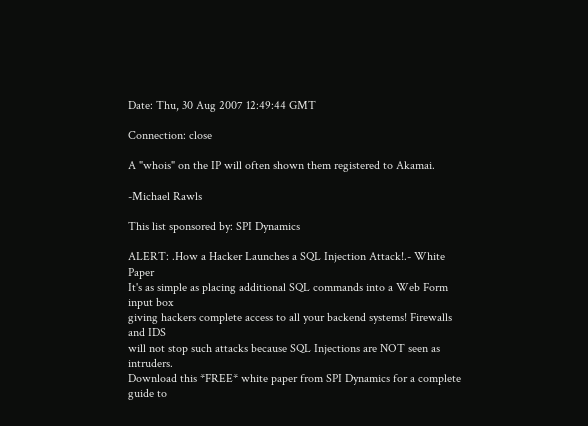Date: Thu, 30 Aug 2007 12:49:44 GMT

Connection: close

A "whois" on the IP will often shown them registered to Akamai.

-Michael Rawls

This list sponsored by: SPI Dynamics

ALERT: .How a Hacker Launches a SQL Injection Attack!.- White Paper
It's as simple as placing additional SQL commands into a Web Form input box
giving hackers complete access to all your backend systems! Firewalls and IDS
will not stop such attacks because SQL Injections are NOT seen as intruders.
Download this *FREE* white paper from SPI Dynamics for a complete guide to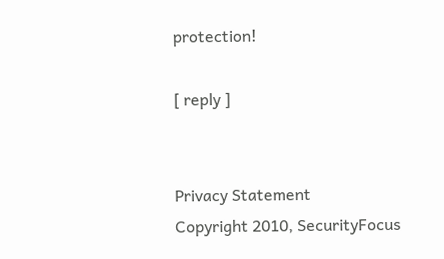protection!

[ reply ]


Privacy Statement
Copyright 2010, SecurityFocus